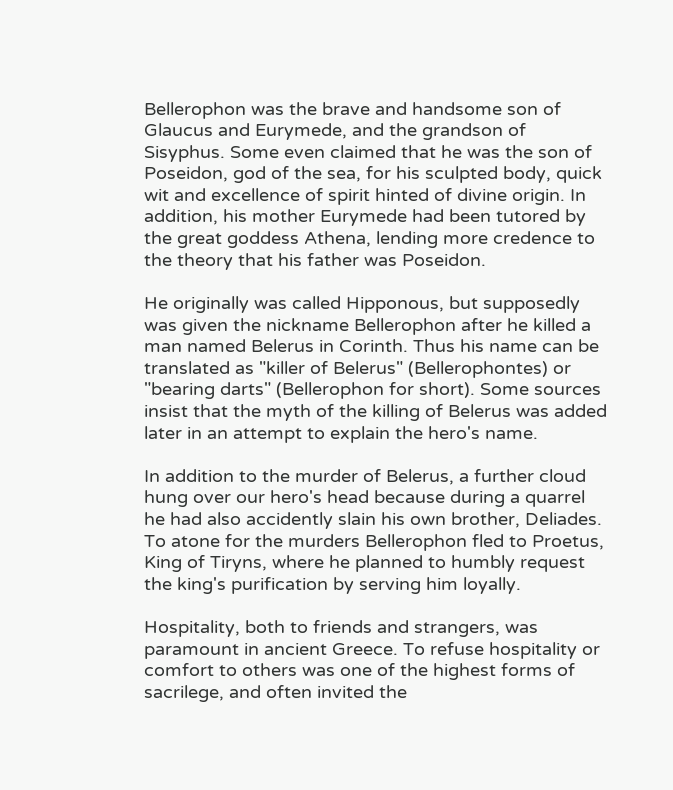Bellerophon was the brave and handsome son of Glaucus and Eurymede, and the grandson of Sisyphus. Some even claimed that he was the son of Poseidon, god of the sea, for his sculpted body, quick wit and excellence of spirit hinted of divine origin. In addition, his mother Eurymede had been tutored by the great goddess Athena, lending more credence to the theory that his father was Poseidon.

He originally was called Hipponous, but supposedly was given the nickname Bellerophon after he killed a man named Belerus in Corinth. Thus his name can be translated as "killer of Belerus" (Bellerophontes) or "bearing darts" (Bellerophon for short). Some sources insist that the myth of the killing of Belerus was added later in an attempt to explain the hero's name.

In addition to the murder of Belerus, a further cloud hung over our hero's head because during a quarrel he had also accidently slain his own brother, Deliades. To atone for the murders Bellerophon fled to Proetus, King of Tiryns, where he planned to humbly request the king's purification by serving him loyally.

Hospitality, both to friends and strangers, was paramount in ancient Greece. To refuse hospitality or comfort to others was one of the highest forms of sacrilege, and often invited the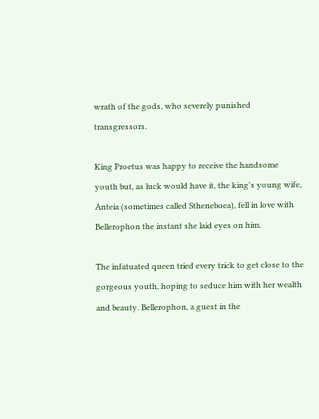wrath of the gods, who severely punished transgressors.

King Proetus was happy to receive the handsome youth but, as luck would have it, the king's young wife, Anteia (sometimes called Stheneboea), fell in love with Bellerophon the instant she laid eyes on him.

The infatuated queen tried every trick to get close to the gorgeous youth, hoping to seduce him with her wealth and beauty. Bellerophon, a guest in the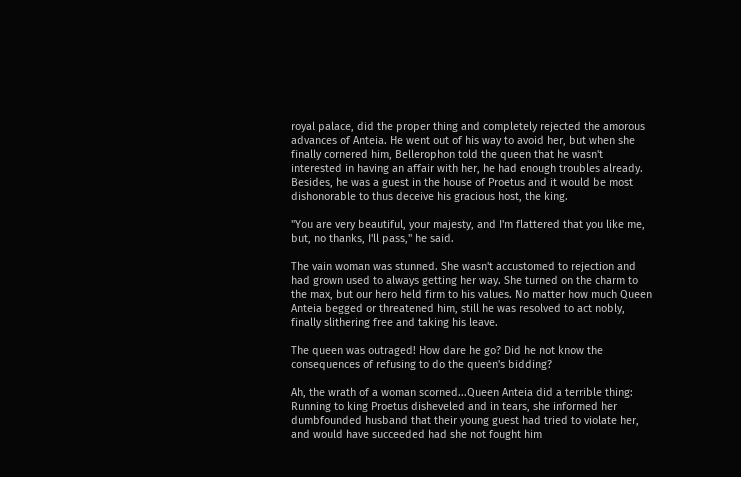royal palace, did the proper thing and completely rejected the amorous advances of Anteia. He went out of his way to avoid her, but when she finally cornered him, Bellerophon told the queen that he wasn't interested in having an affair with her, he had enough troubles already. Besides, he was a guest in the house of Proetus and it would be most dishonorable to thus deceive his gracious host, the king.

"You are very beautiful, your majesty, and I'm flattered that you like me, but, no thanks, I'll pass," he said.

The vain woman was stunned. She wasn't accustomed to rejection and had grown used to always getting her way. She turned on the charm to the max, but our hero held firm to his values. No matter how much Queen Anteia begged or threatened him, still he was resolved to act nobly, finally slithering free and taking his leave.

The queen was outraged! How dare he go? Did he not know the consequences of refusing to do the queen's bidding?

Ah, the wrath of a woman scorned...Queen Anteia did a terrible thing: Running to king Proetus disheveled and in tears, she informed her dumbfounded husband that their young guest had tried to violate her, and would have succeeded had she not fought him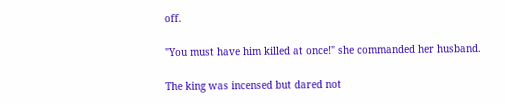off.

"You must have him killed at once!" she commanded her husband.

The king was incensed but dared not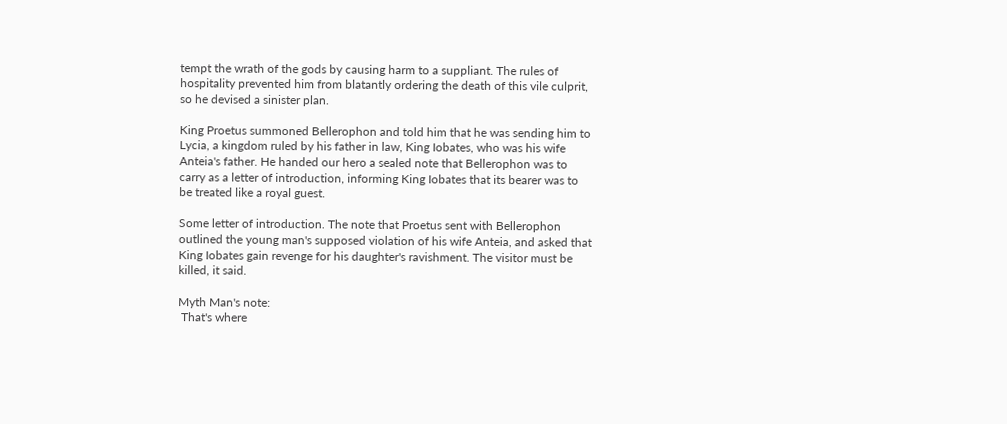tempt the wrath of the gods by causing harm to a suppliant. The rules of hospitality prevented him from blatantly ordering the death of this vile culprit, so he devised a sinister plan.

King Proetus summoned Bellerophon and told him that he was sending him to Lycia, a kingdom ruled by his father in law, King Iobates, who was his wife Anteia's father. He handed our hero a sealed note that Bellerophon was to carry as a letter of introduction, informing King Iobates that its bearer was to be treated like a royal guest.

Some letter of introduction. The note that Proetus sent with Bellerophon outlined the young man's supposed violation of his wife Anteia, and asked that King Iobates gain revenge for his daughter's ravishment. The visitor must be killed, it said.

Myth Man's note:
 That's where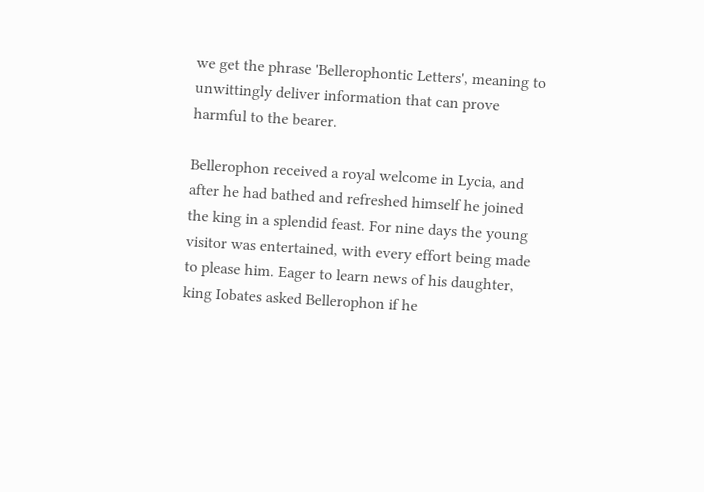we get the phrase 'Bellerophontic Letters', meaning to unwittingly deliver information that can prove harmful to the bearer.

Bellerophon received a royal welcome in Lycia, and after he had bathed and refreshed himself he joined the king in a splendid feast. For nine days the young visitor was entertained, with every effort being made to please him. Eager to learn news of his daughter, king Iobates asked Bellerophon if he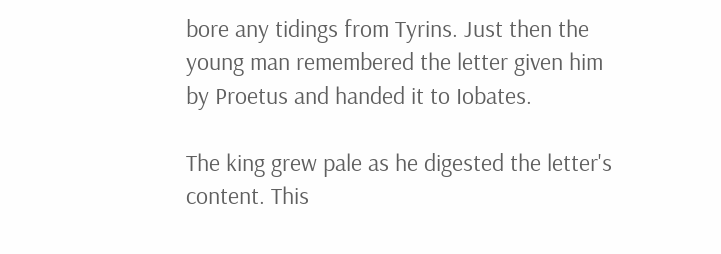bore any tidings from Tyrins. Just then the young man remembered the letter given him by Proetus and handed it to Iobates.

The king grew pale as he digested the letter's content. This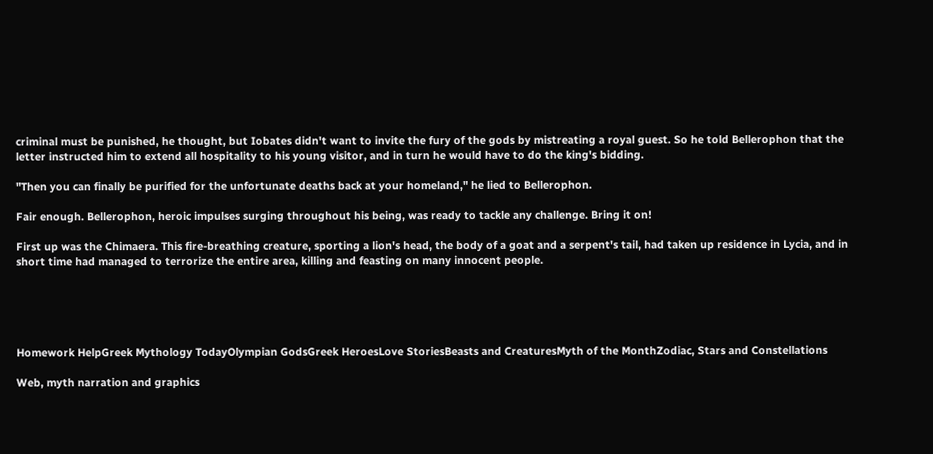criminal must be punished, he thought, but Iobates didn't want to invite the fury of the gods by mistreating a royal guest. So he told Bellerophon that the letter instructed him to extend all hospitality to his young visitor, and in turn he would have to do the king's bidding.

"Then you can finally be purified for the unfortunate deaths back at your homeland," he lied to Bellerophon.

Fair enough. Bellerophon, heroic impulses surging throughout his being, was ready to tackle any challenge. Bring it on!

First up was the Chimaera. This fire-breathing creature, sporting a lion's head, the body of a goat and a serpent's tail, had taken up residence in Lycia, and in short time had managed to terrorize the entire area, killing and feasting on many innocent people.





Homework HelpGreek Mythology TodayOlympian GodsGreek HeroesLove StoriesBeasts and CreaturesMyth of the MonthZodiac, Stars and Constellations

Web, myth narration and graphics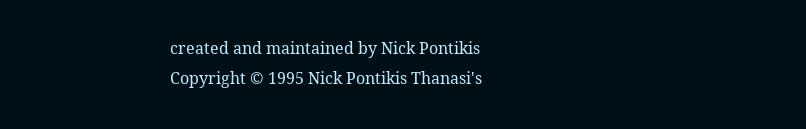created and maintained by Nick Pontikis
Copyright © 1995 Nick Pontikis Thanasi's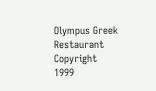Olympus Greek Restaurant
Copyright 1999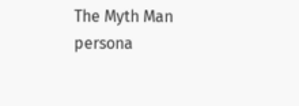The Myth Man persona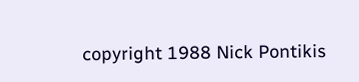copyright 1988 Nick Pontikis